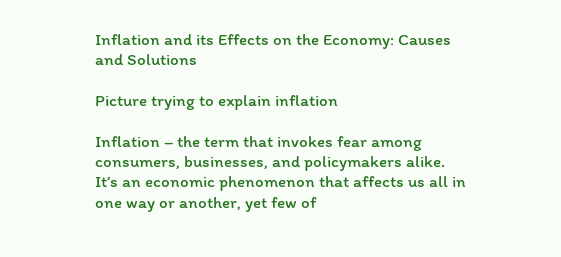Inflation and its Effects on the Economy: Causes and Solutions

Picture trying to explain inflation

Inflation – the term that invokes fear among consumers, businesses, and policymakers alike. It’s an economic phenomenon that affects us all in one way or another, yet few of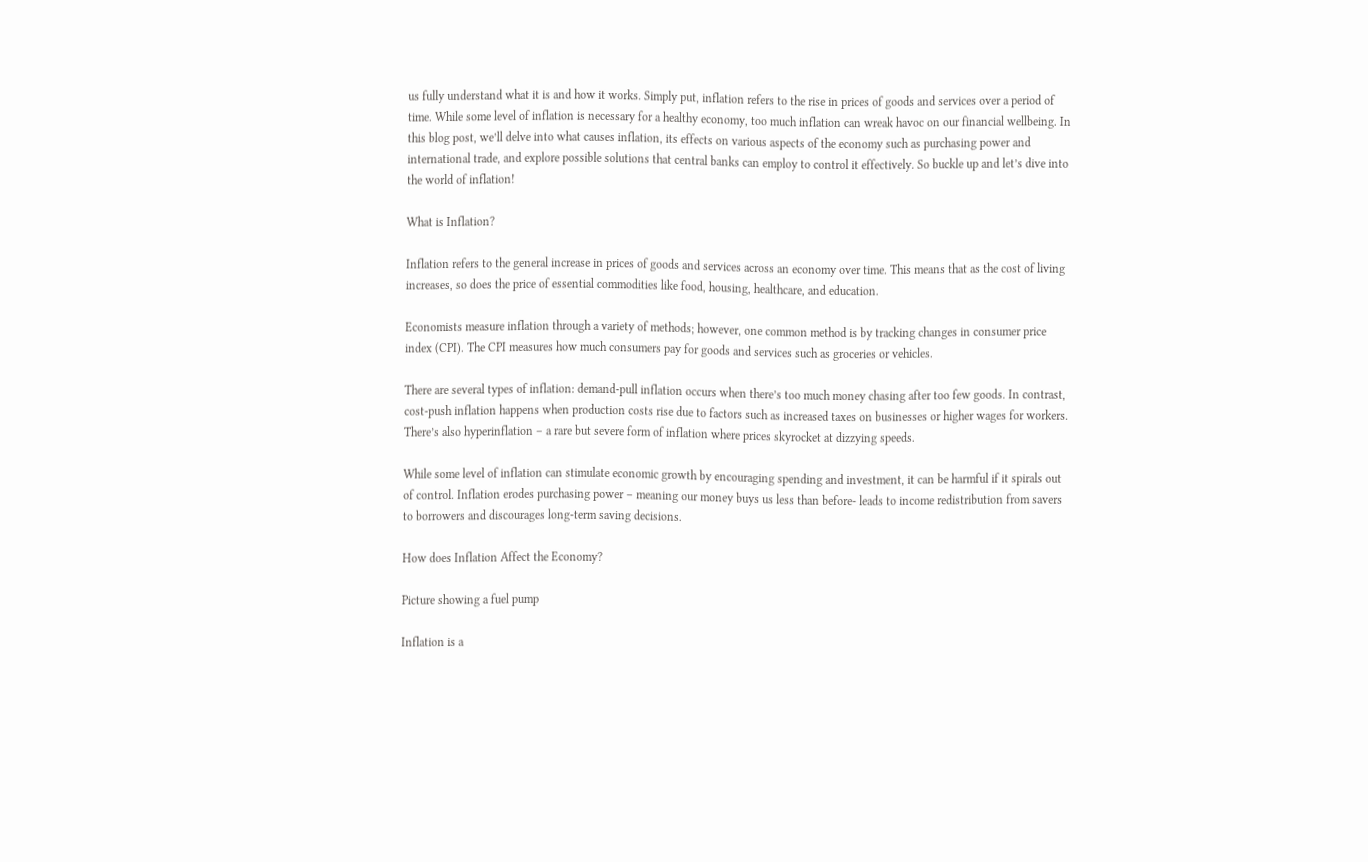us fully understand what it is and how it works. Simply put, inflation refers to the rise in prices of goods and services over a period of time. While some level of inflation is necessary for a healthy economy, too much inflation can wreak havoc on our financial wellbeing. In this blog post, we’ll delve into what causes inflation, its effects on various aspects of the economy such as purchasing power and international trade, and explore possible solutions that central banks can employ to control it effectively. So buckle up and let’s dive into the world of inflation!

What is Inflation?

Inflation refers to the general increase in prices of goods and services across an economy over time. This means that as the cost of living increases, so does the price of essential commodities like food, housing, healthcare, and education.

Economists measure inflation through a variety of methods; however, one common method is by tracking changes in consumer price index (CPI). The CPI measures how much consumers pay for goods and services such as groceries or vehicles.

There are several types of inflation: demand-pull inflation occurs when there’s too much money chasing after too few goods. In contrast, cost-push inflation happens when production costs rise due to factors such as increased taxes on businesses or higher wages for workers. There’s also hyperinflation – a rare but severe form of inflation where prices skyrocket at dizzying speeds.

While some level of inflation can stimulate economic growth by encouraging spending and investment, it can be harmful if it spirals out of control. Inflation erodes purchasing power – meaning our money buys us less than before- leads to income redistribution from savers to borrowers and discourages long-term saving decisions.

How does Inflation Affect the Economy?

Picture showing a fuel pump

Inflation is a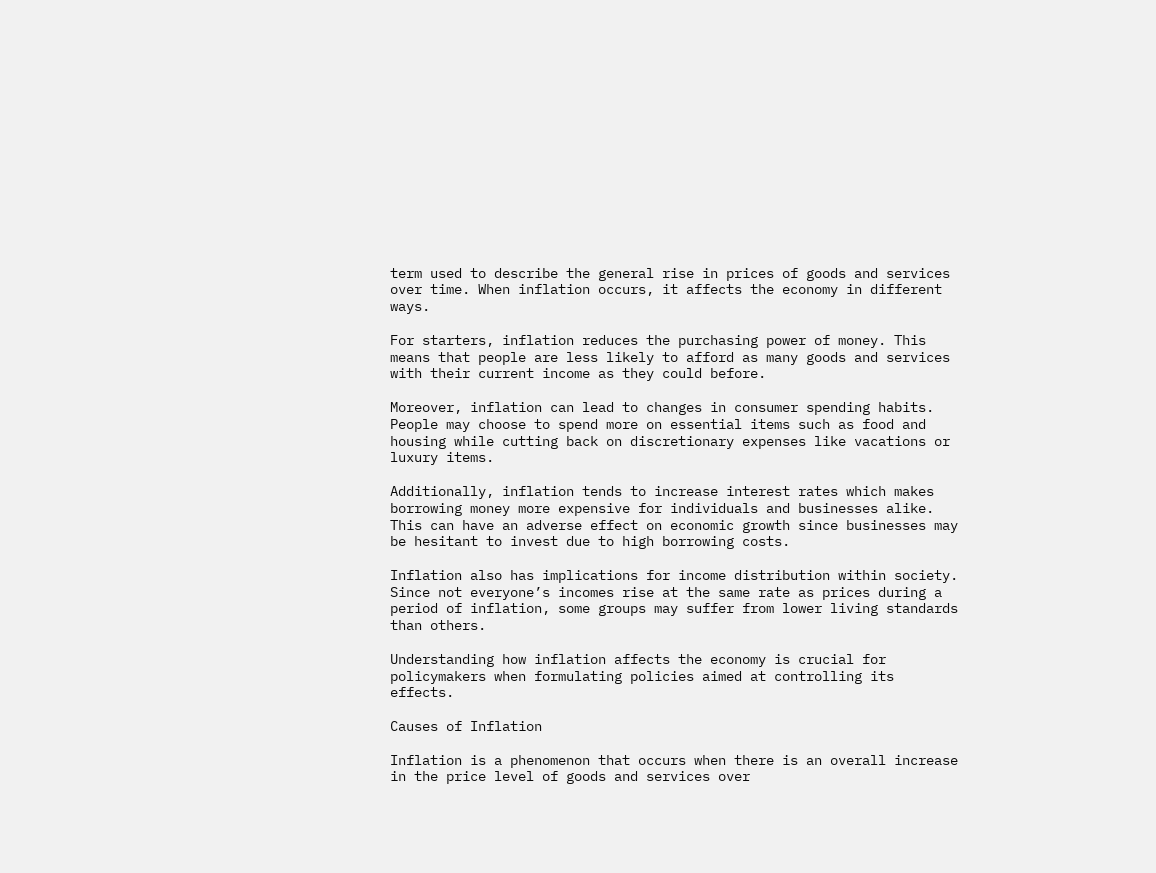term used to describe the general rise in prices of goods and services over time. When inflation occurs, it affects the economy in different ways.

For starters, inflation reduces the purchasing power of money. This means that people are less likely to afford as many goods and services with their current income as they could before.

Moreover, inflation can lead to changes in consumer spending habits. People may choose to spend more on essential items such as food and housing while cutting back on discretionary expenses like vacations or luxury items.

Additionally, inflation tends to increase interest rates which makes borrowing money more expensive for individuals and businesses alike. This can have an adverse effect on economic growth since businesses may be hesitant to invest due to high borrowing costs.

Inflation also has implications for income distribution within society. Since not everyone’s incomes rise at the same rate as prices during a period of inflation, some groups may suffer from lower living standards than others.

Understanding how inflation affects the economy is crucial for policymakers when formulating policies aimed at controlling its effects.

Causes of Inflation

Inflation is a phenomenon that occurs when there is an overall increase in the price level of goods and services over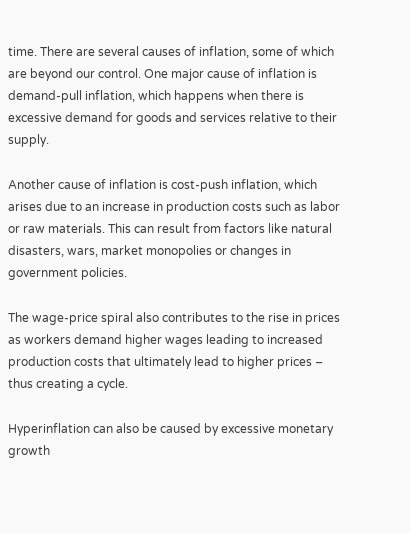time. There are several causes of inflation, some of which are beyond our control. One major cause of inflation is demand-pull inflation, which happens when there is excessive demand for goods and services relative to their supply.

Another cause of inflation is cost-push inflation, which arises due to an increase in production costs such as labor or raw materials. This can result from factors like natural disasters, wars, market monopolies or changes in government policies.

The wage-price spiral also contributes to the rise in prices as workers demand higher wages leading to increased production costs that ultimately lead to higher prices – thus creating a cycle.

Hyperinflation can also be caused by excessive monetary growth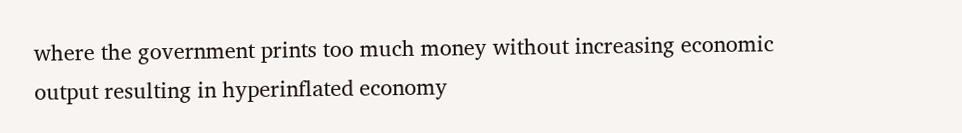where the government prints too much money without increasing economic output resulting in hyperinflated economy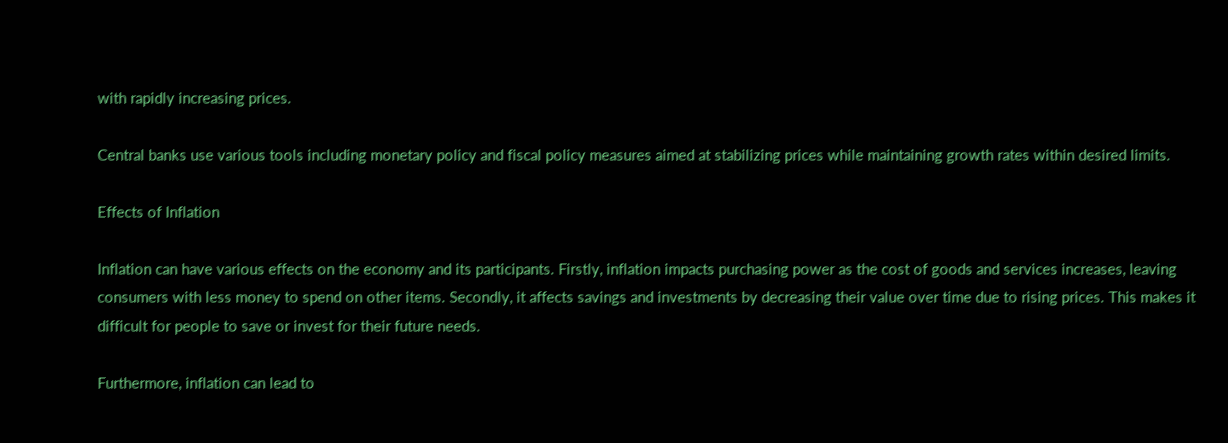with rapidly increasing prices.

Central banks use various tools including monetary policy and fiscal policy measures aimed at stabilizing prices while maintaining growth rates within desired limits.

Effects of Inflation

Inflation can have various effects on the economy and its participants. Firstly, inflation impacts purchasing power as the cost of goods and services increases, leaving consumers with less money to spend on other items. Secondly, it affects savings and investments by decreasing their value over time due to rising prices. This makes it difficult for people to save or invest for their future needs.

Furthermore, inflation can lead to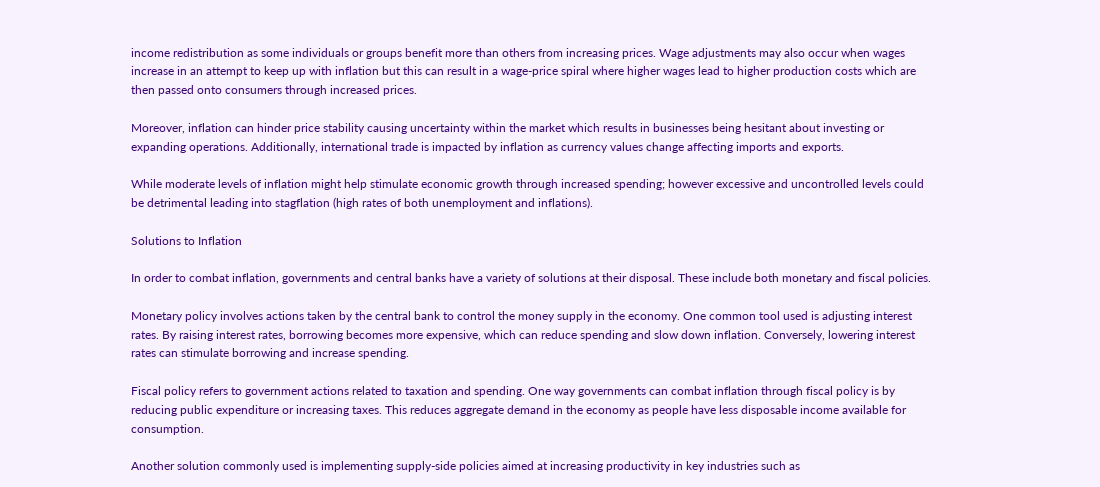income redistribution as some individuals or groups benefit more than others from increasing prices. Wage adjustments may also occur when wages increase in an attempt to keep up with inflation but this can result in a wage-price spiral where higher wages lead to higher production costs which are then passed onto consumers through increased prices.

Moreover, inflation can hinder price stability causing uncertainty within the market which results in businesses being hesitant about investing or expanding operations. Additionally, international trade is impacted by inflation as currency values change affecting imports and exports.

While moderate levels of inflation might help stimulate economic growth through increased spending; however excessive and uncontrolled levels could be detrimental leading into stagflation (high rates of both unemployment and inflations).

Solutions to Inflation

In order to combat inflation, governments and central banks have a variety of solutions at their disposal. These include both monetary and fiscal policies.

Monetary policy involves actions taken by the central bank to control the money supply in the economy. One common tool used is adjusting interest rates. By raising interest rates, borrowing becomes more expensive, which can reduce spending and slow down inflation. Conversely, lowering interest rates can stimulate borrowing and increase spending.

Fiscal policy refers to government actions related to taxation and spending. One way governments can combat inflation through fiscal policy is by reducing public expenditure or increasing taxes. This reduces aggregate demand in the economy as people have less disposable income available for consumption.

Another solution commonly used is implementing supply-side policies aimed at increasing productivity in key industries such as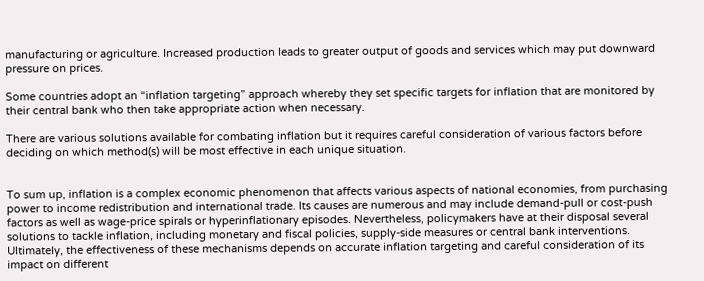manufacturing or agriculture. Increased production leads to greater output of goods and services which may put downward pressure on prices.

Some countries adopt an “inflation targeting” approach whereby they set specific targets for inflation that are monitored by their central bank who then take appropriate action when necessary.

There are various solutions available for combating inflation but it requires careful consideration of various factors before deciding on which method(s) will be most effective in each unique situation.


To sum up, inflation is a complex economic phenomenon that affects various aspects of national economies, from purchasing power to income redistribution and international trade. Its causes are numerous and may include demand-pull or cost-push factors as well as wage-price spirals or hyperinflationary episodes. Nevertheless, policymakers have at their disposal several solutions to tackle inflation, including monetary and fiscal policies, supply-side measures or central bank interventions. Ultimately, the effectiveness of these mechanisms depends on accurate inflation targeting and careful consideration of its impact on different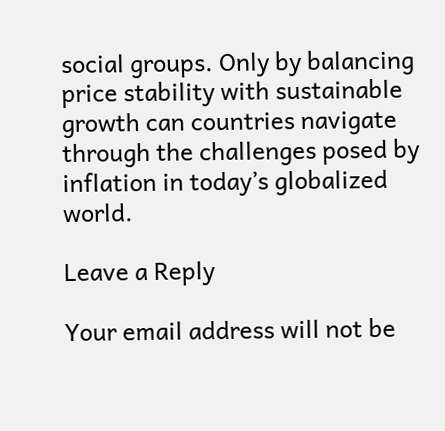social groups. Only by balancing price stability with sustainable growth can countries navigate through the challenges posed by inflation in today’s globalized world.

Leave a Reply

Your email address will not be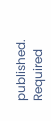published. Required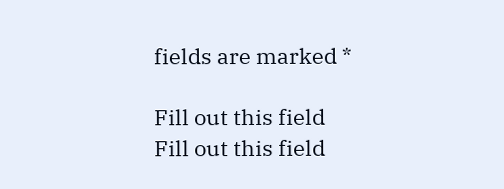fields are marked *

Fill out this field
Fill out this field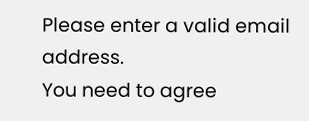Please enter a valid email address.
You need to agree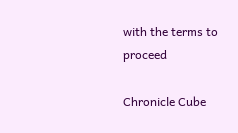with the terms to proceed

Chronicle Cube